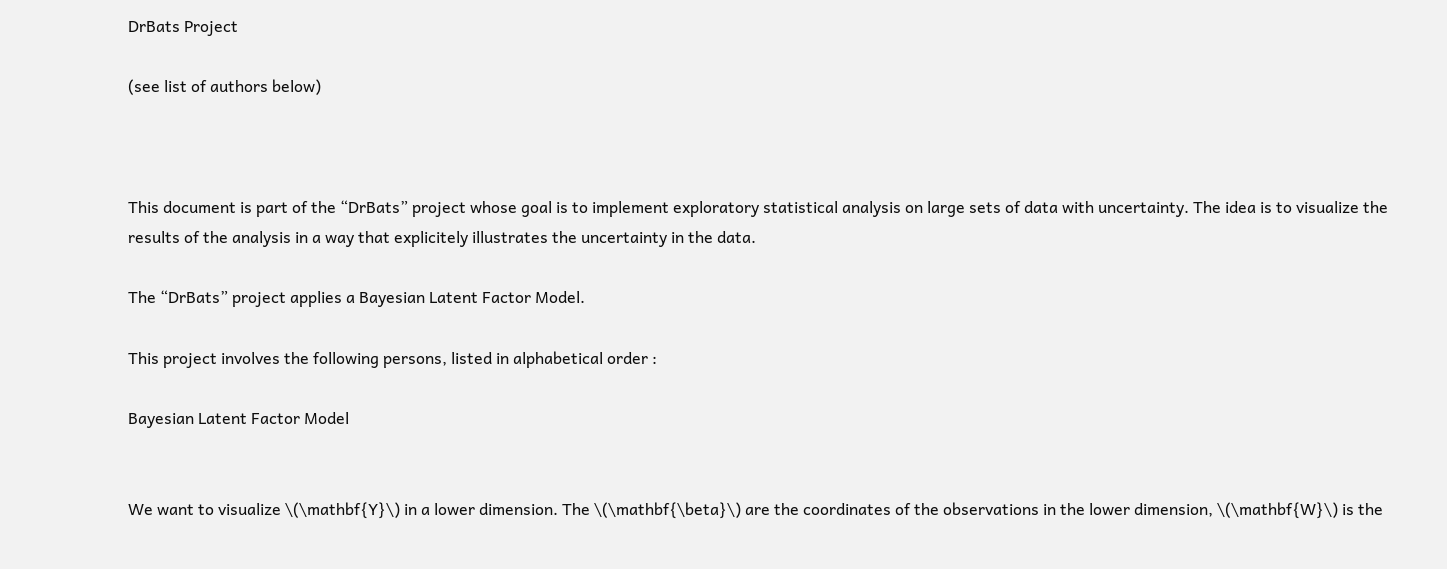DrBats Project

(see list of authors below)



This document is part of the “DrBats” project whose goal is to implement exploratory statistical analysis on large sets of data with uncertainty. The idea is to visualize the results of the analysis in a way that explicitely illustrates the uncertainty in the data.

The “DrBats” project applies a Bayesian Latent Factor Model.

This project involves the following persons, listed in alphabetical order :

Bayesian Latent Factor Model


We want to visualize \(\mathbf{Y}\) in a lower dimension. The \(\mathbf{\beta}\) are the coordinates of the observations in the lower dimension, \(\mathbf{W}\) is the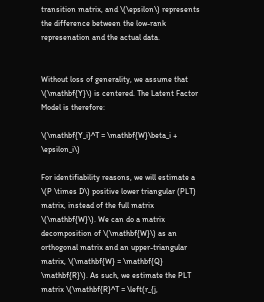transition matrix, and \(\epsilon\) represents the difference between the low-rank represenation and the actual data.


Without loss of generality, we assume that \(\mathbf{Y}\) is centered. The Latent Factor Model is therefore:

\(\mathbf{Y_i}^T = \mathbf{W}\beta_i + \epsilon_i\)

For identifiability reasons, we will estimate a \(P \times D\) positive lower triangular (PLT) matrix, instead of the full matrix \(\mathbf{W}\). We can do a matrix decomposition of \(\mathbf{W}\) as an orthogonal matrix and an upper-triangular matrix, \(\mathbf{W} = \mathbf{Q} \mathbf{R}\). As such, we estimate the PLT matrix \(\mathbf{R}^T = \left(r_{j,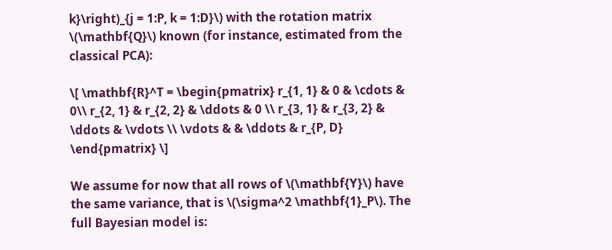k}\right)_{j = 1:P, k = 1:D}\) with the rotation matrix \(\mathbf{Q}\) known (for instance, estimated from the classical PCA):

\[ \mathbf{R}^T = \begin{pmatrix} r_{1, 1} & 0 & \cdots & 0\\ r_{2, 1} & r_{2, 2} & \ddots & 0 \\ r_{3, 1} & r_{3, 2} & \ddots & \vdots \\ \vdots & & \ddots & r_{P, D} \end{pmatrix} \]

We assume for now that all rows of \(\mathbf{Y}\) have the same variance, that is \(\sigma^2 \mathbf{1}_P\). The full Bayesian model is: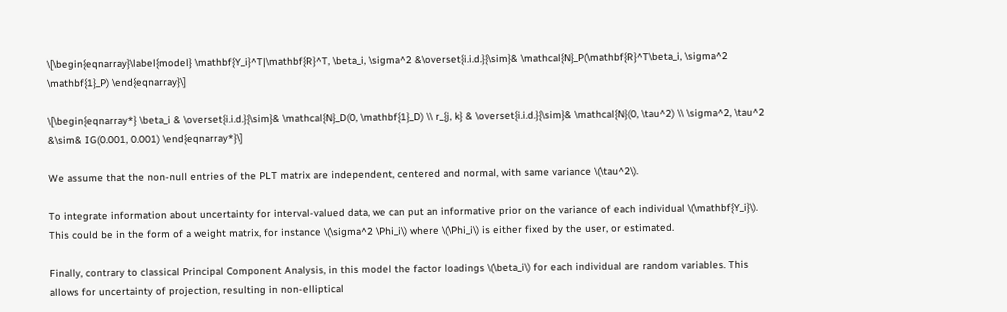\[\begin{eqnarray}\label{model} \mathbf{Y_i}^T|\mathbf{R}^T, \beta_i, \sigma^2 &\overset{i.i.d.}{\sim}& \mathcal{N}_P(\mathbf{R}^T\beta_i, \sigma^2 \mathbf{1}_P) \end{eqnarray}\]

\[\begin{eqnarray*} \beta_i & \overset{i.i.d.}{\sim}& \mathcal{N}_D(0, \mathbf{1}_D) \\ r_{j, k} & \overset{i.i.d.}{\sim}& \mathcal{N}(0, \tau^2) \\ \sigma^2, \tau^2 &\sim& IG(0.001, 0.001) \end{eqnarray*}\]

We assume that the non-null entries of the PLT matrix are independent, centered and normal, with same variance \(\tau^2\).

To integrate information about uncertainty for interval-valued data, we can put an informative prior on the variance of each individual \(\mathbf{Y_i}\). This could be in the form of a weight matrix, for instance \(\sigma^2 \Phi_i\) where \(\Phi_i\) is either fixed by the user, or estimated.

Finally, contrary to classical Principal Component Analysis, in this model the factor loadings \(\beta_i\) for each individual are random variables. This allows for uncertainty of projection, resulting in non-elliptical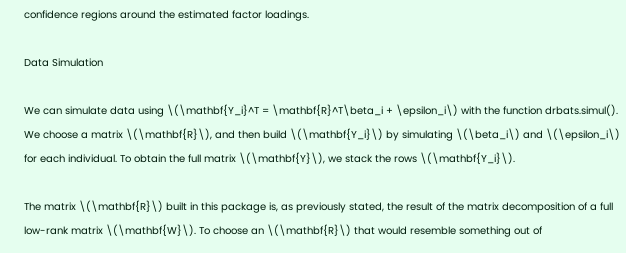confidence regions around the estimated factor loadings.

Data Simulation

We can simulate data using \(\mathbf{Y_i}^T = \mathbf{R}^T\beta_i + \epsilon_i\) with the function drbats.simul(). We choose a matrix \(\mathbf{R}\), and then build \(\mathbf{Y_i}\) by simulating \(\beta_i\) and \(\epsilon_i\) for each individual. To obtain the full matrix \(\mathbf{Y}\), we stack the rows \(\mathbf{Y_i}\).

The matrix \(\mathbf{R}\) built in this package is, as previously stated, the result of the matrix decomposition of a full low-rank matrix \(\mathbf{W}\). To choose an \(\mathbf{R}\) that would resemble something out of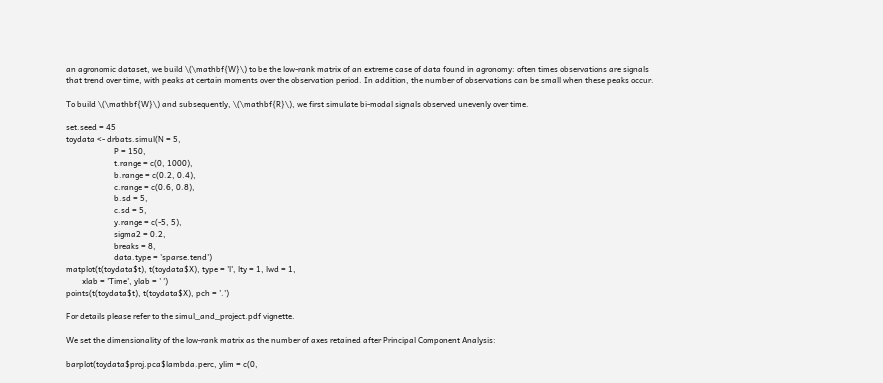an agronomic dataset, we build \(\mathbf{W}\) to be the low-rank matrix of an extreme case of data found in agronomy: often times observations are signals that trend over time, with peaks at certain moments over the observation period. In addition, the number of observations can be small when these peaks occur.

To build \(\mathbf{W}\) and subsequently, \(\mathbf{R}\), we first simulate bi-modal signals observed unevenly over time.

set.seed = 45
toydata <- drbats.simul(N = 5,
                        P = 150,
                        t.range = c(0, 1000),
                        b.range = c(0.2, 0.4),
                        c.range = c(0.6, 0.8),
                        b.sd = 5,
                        c.sd = 5,
                        y.range = c(-5, 5),
                        sigma2 = 0.2,
                        breaks = 8,
                        data.type = 'sparse.tend')
matplot(t(toydata$t), t(toydata$X), type = 'l', lty = 1, lwd = 1,
        xlab = 'Time', ylab = ' ')
points(t(toydata$t), t(toydata$X), pch = '.')

For details please refer to the simul_and_project.pdf vignette.

We set the dimensionality of the low-rank matrix as the number of axes retained after Principal Component Analysis:

barplot(toydata$proj.pca$lambda.perc, ylim = c(0,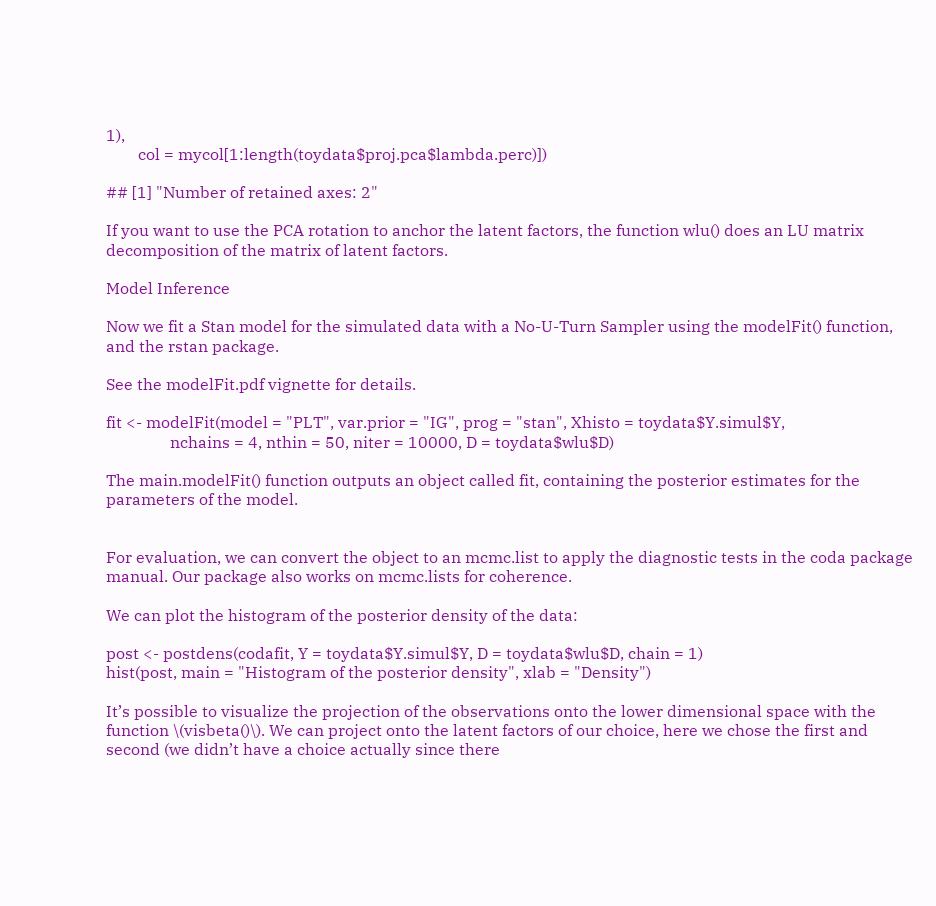1),
        col = mycol[1:length(toydata$proj.pca$lambda.perc)])

## [1] "Number of retained axes: 2"

If you want to use the PCA rotation to anchor the latent factors, the function wlu() does an LU matrix decomposition of the matrix of latent factors.

Model Inference

Now we fit a Stan model for the simulated data with a No-U-Turn Sampler using the modelFit() function, and the rstan package.

See the modelFit.pdf vignette for details.

fit <- modelFit(model = "PLT", var.prior = "IG", prog = "stan", Xhisto = toydata$Y.simul$Y,
                nchains = 4, nthin = 50, niter = 10000, D = toydata$wlu$D)

The main.modelFit() function outputs an object called fit, containing the posterior estimates for the parameters of the model.


For evaluation, we can convert the object to an mcmc.list to apply the diagnostic tests in the coda package manual. Our package also works on mcmc.lists for coherence.

We can plot the histogram of the posterior density of the data:

post <- postdens(codafit, Y = toydata$Y.simul$Y, D = toydata$wlu$D, chain = 1)
hist(post, main = "Histogram of the posterior density", xlab = "Density")

It’s possible to visualize the projection of the observations onto the lower dimensional space with the function \(visbeta()\). We can project onto the latent factors of our choice, here we chose the first and second (we didn’t have a choice actually since there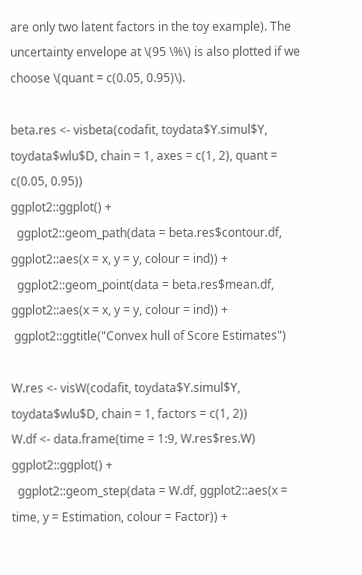are only two latent factors in the toy example). The uncertainty envelope at \(95 \%\) is also plotted if we choose \(quant = c(0.05, 0.95)\).

beta.res <- visbeta(codafit, toydata$Y.simul$Y, toydata$wlu$D, chain = 1, axes = c(1, 2), quant = c(0.05, 0.95))
ggplot2::ggplot() +
  ggplot2::geom_path(data = beta.res$contour.df, ggplot2::aes(x = x, y = y, colour = ind)) +
  ggplot2::geom_point(data = beta.res$mean.df, ggplot2::aes(x = x, y = y, colour = ind)) +
 ggplot2::ggtitle("Convex hull of Score Estimates")

W.res <- visW(codafit, toydata$Y.simul$Y, toydata$wlu$D, chain = 1, factors = c(1, 2))
W.df <- data.frame(time = 1:9, W.res$res.W)
ggplot2::ggplot() +
  ggplot2::geom_step(data = W.df, ggplot2::aes(x = time, y = Estimation, colour = Factor)) +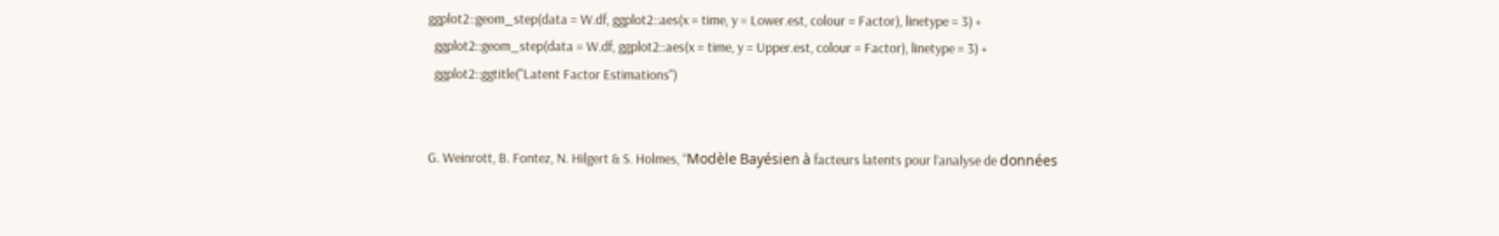ggplot2::geom_step(data = W.df, ggplot2::aes(x = time, y = Lower.est, colour = Factor), linetype = 3) +
  ggplot2::geom_step(data = W.df, ggplot2::aes(x = time, y = Upper.est, colour = Factor), linetype = 3) +
  ggplot2::ggtitle("Latent Factor Estimations")


G. Weinrott, B. Fontez, N. Hilgert & S. Holmes, “Modèle Bayésien à facteurs latents pour l’analyse de données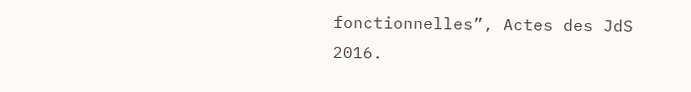fonctionnelles”, Actes des JdS 2016.